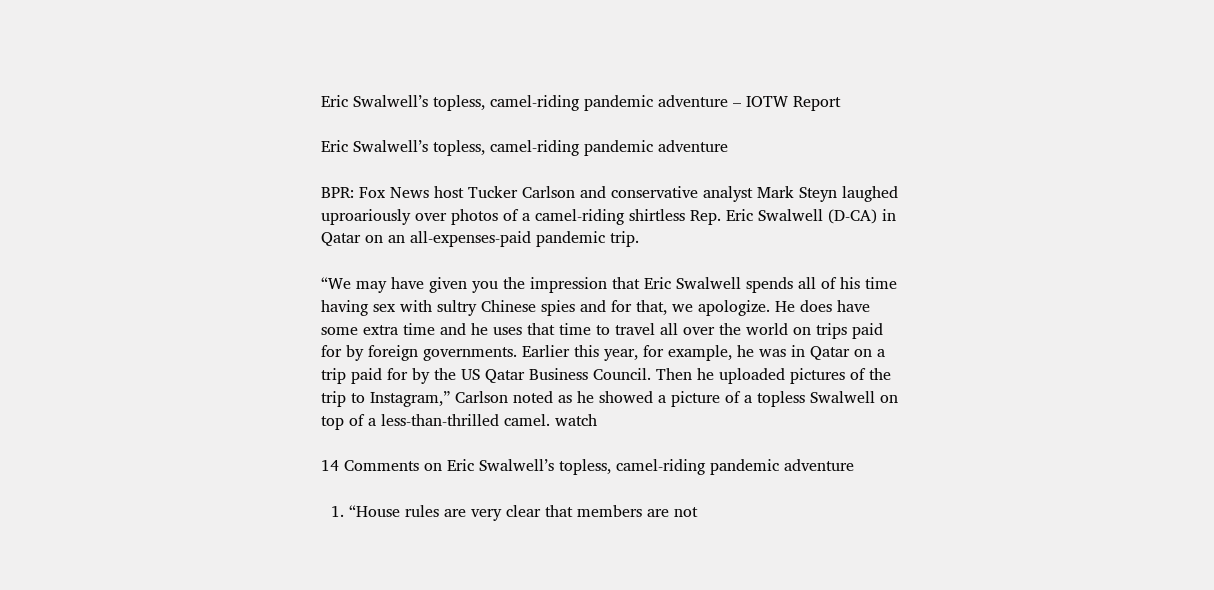Eric Swalwell’s topless, camel-riding pandemic adventure – IOTW Report

Eric Swalwell’s topless, camel-riding pandemic adventure

BPR: Fox News host Tucker Carlson and conservative analyst Mark Steyn laughed uproariously over photos of a camel-riding shirtless Rep. Eric Swalwell (D-CA) in Qatar on an all-expenses-paid pandemic trip.

“We may have given you the impression that Eric Swalwell spends all of his time having sex with sultry Chinese spies and for that, we apologize. He does have some extra time and he uses that time to travel all over the world on trips paid for by foreign governments. Earlier this year, for example, he was in Qatar on a trip paid for by the US Qatar Business Council. Then he uploaded pictures of the trip to Instagram,” Carlson noted as he showed a picture of a topless Swalwell on top of a less-than-thrilled camel. watch

14 Comments on Eric Swalwell’s topless, camel-riding pandemic adventure

  1. “House rules are very clear that members are not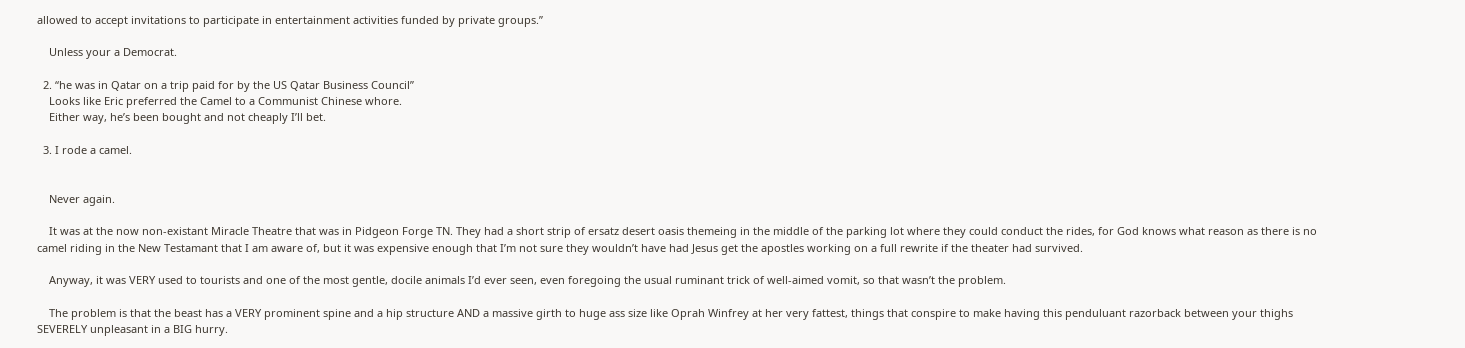allowed to accept invitations to participate in entertainment activities funded by private groups.”

    Unless your a Democrat.

  2. “he was in Qatar on a trip paid for by the US Qatar Business Council”
    Looks like Eric preferred the Camel to a Communist Chinese whore.
    Either way, he’s been bought and not cheaply I’ll bet.

  3. I rode a camel.


    Never again.

    It was at the now non-existant Miracle Theatre that was in Pidgeon Forge TN. They had a short strip of ersatz desert oasis themeing in the middle of the parking lot where they could conduct the rides, for God knows what reason as there is no camel riding in the New Testamant that I am aware of, but it was expensive enough that I’m not sure they wouldn’t have had Jesus get the apostles working on a full rewrite if the theater had survived.

    Anyway, it was VERY used to tourists and one of the most gentle, docile animals I’d ever seen, even foregoing the usual ruminant trick of well-aimed vomit, so that wasn’t the problem.

    The problem is that the beast has a VERY prominent spine and a hip structure AND a massive girth to huge ass size like Oprah Winfrey at her very fattest, things that conspire to make having this penduluant razorback between your thighs SEVERELY unpleasant in a BIG hurry.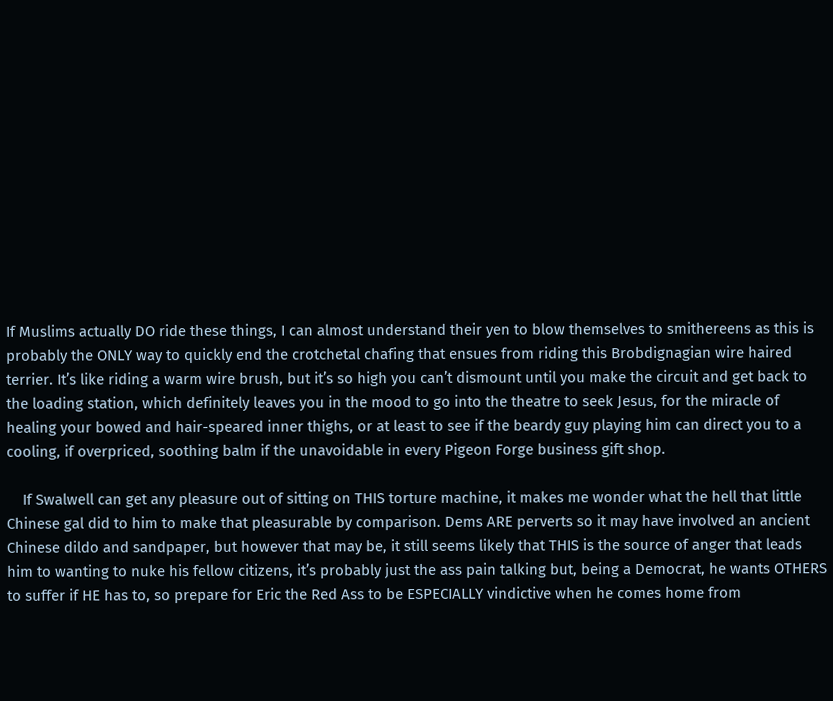If Muslims actually DO ride these things, I can almost understand their yen to blow themselves to smithereens as this is probably the ONLY way to quickly end the crotchetal chafing that ensues from riding this Brobdignagian wire haired terrier. It’s like riding a warm wire brush, but it’s so high you can’t dismount until you make the circuit and get back to the loading station, which definitely leaves you in the mood to go into the theatre to seek Jesus, for the miracle of healing your bowed and hair-speared inner thighs, or at least to see if the beardy guy playing him can direct you to a cooling, if overpriced, soothing balm if the unavoidable in every Pigeon Forge business gift shop.

    If Swalwell can get any pleasure out of sitting on THIS torture machine, it makes me wonder what the hell that little Chinese gal did to him to make that pleasurable by comparison. Dems ARE perverts so it may have involved an ancient Chinese dildo and sandpaper, but however that may be, it still seems likely that THIS is the source of anger that leads him to wanting to nuke his fellow citizens, it’s probably just the ass pain talking but, being a Democrat, he wants OTHERS to suffer if HE has to, so prepare for Eric the Red Ass to be ESPECIALLY vindictive when he comes home from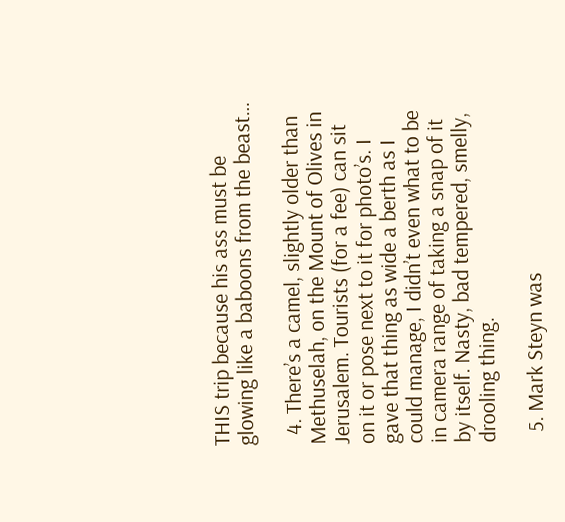THIS trip because his ass must be glowing like a baboons from the beast…

  4. There’s a camel, slightly older than Methuselah, on the Mount of Olives in Jerusalem. Tourists (for a fee) can sit on it or pose next to it for photo’s. I gave that thing as wide a berth as I could manage, I didn’t even what to be in camera range of taking a snap of it by itself. Nasty, bad tempered, smelly, drooling thing.

  5. Mark Steyn was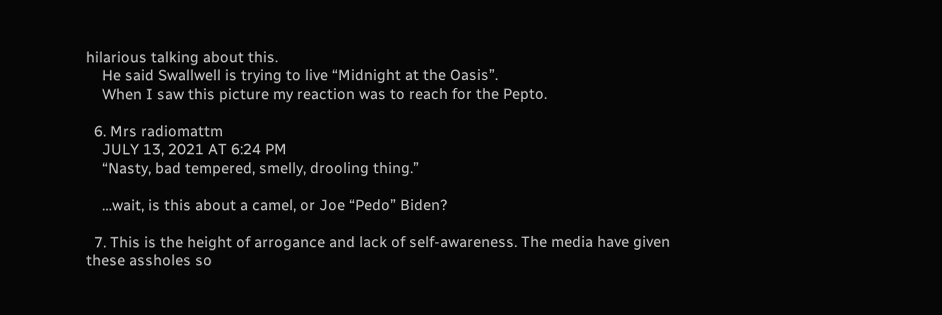hilarious talking about this.
    He said Swallwell is trying to live “Midnight at the Oasis”.
    When I saw this picture my reaction was to reach for the Pepto.

  6. Mrs radiomattm
    JULY 13, 2021 AT 6:24 PM
    “Nasty, bad tempered, smelly, drooling thing.”

    …wait, is this about a camel, or Joe “Pedo” Biden?

  7. This is the height of arrogance and lack of self-awareness. The media have given these assholes so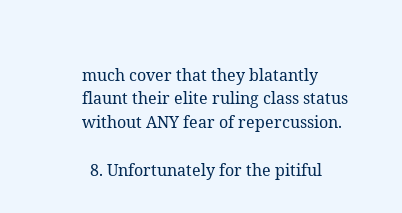much cover that they blatantly flaunt their elite ruling class status without ANY fear of repercussion.

  8. Unfortunately for the pitiful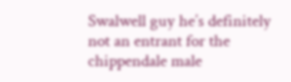Swalwell guy he’s definitely not an entrant for the chippendale male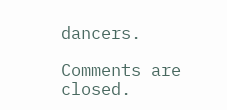dancers.

Comments are closed.